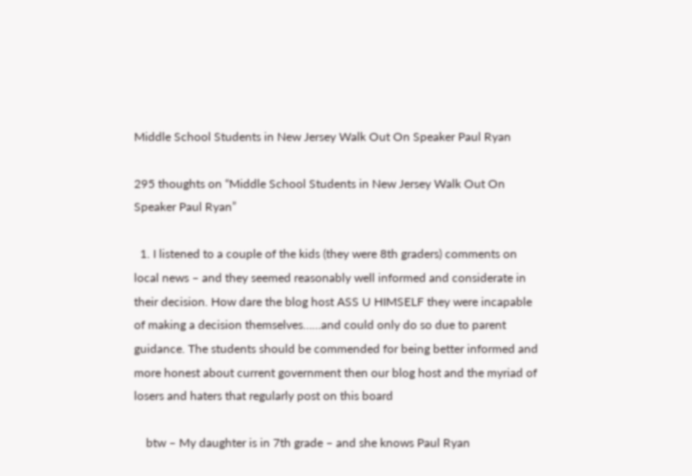Middle School Students in New Jersey Walk Out On Speaker Paul Ryan

295 thoughts on “Middle School Students in New Jersey Walk Out On Speaker Paul Ryan”

  1. I listened to a couple of the kids (they were 8th graders) comments on local news – and they seemed reasonably well informed and considerate in their decision. How dare the blog host ASS U HIMSELF they were incapable of making a decision themselves……and could only do so due to parent guidance. The students should be commended for being better informed and more honest about current government then our blog host and the myriad of losers and haters that regularly post on this board

    btw – My daughter is in 7th grade – and she knows Paul Ryan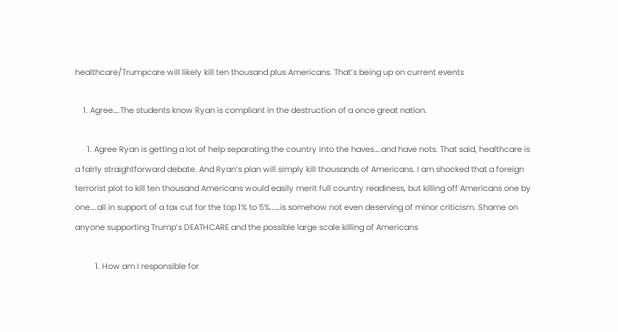healthcare/Trumpcare will likely kill ten thousand plus Americans. That’s being up on current events

    1. Agree….The students know Ryan is compliant in the destruction of a once great nation.

      1. Agree Ryan is getting a lot of help separating the country into the haves….and have nots. That said, healthcare is a fairly straightforward debate. And Ryan’s plan will simply kill thousands of Americans. I am shocked that a foreign terrorist plot to kill ten thousand Americans would easily merit full country readiness, but killing off Americans one by one….all in support of a tax cut for the top 1% to 5%……is somehow not even deserving of minor criticism. Shame on anyone supporting Trump’s DEATHCARE and the possible large scale killing of Americans

          1. How am I responsible for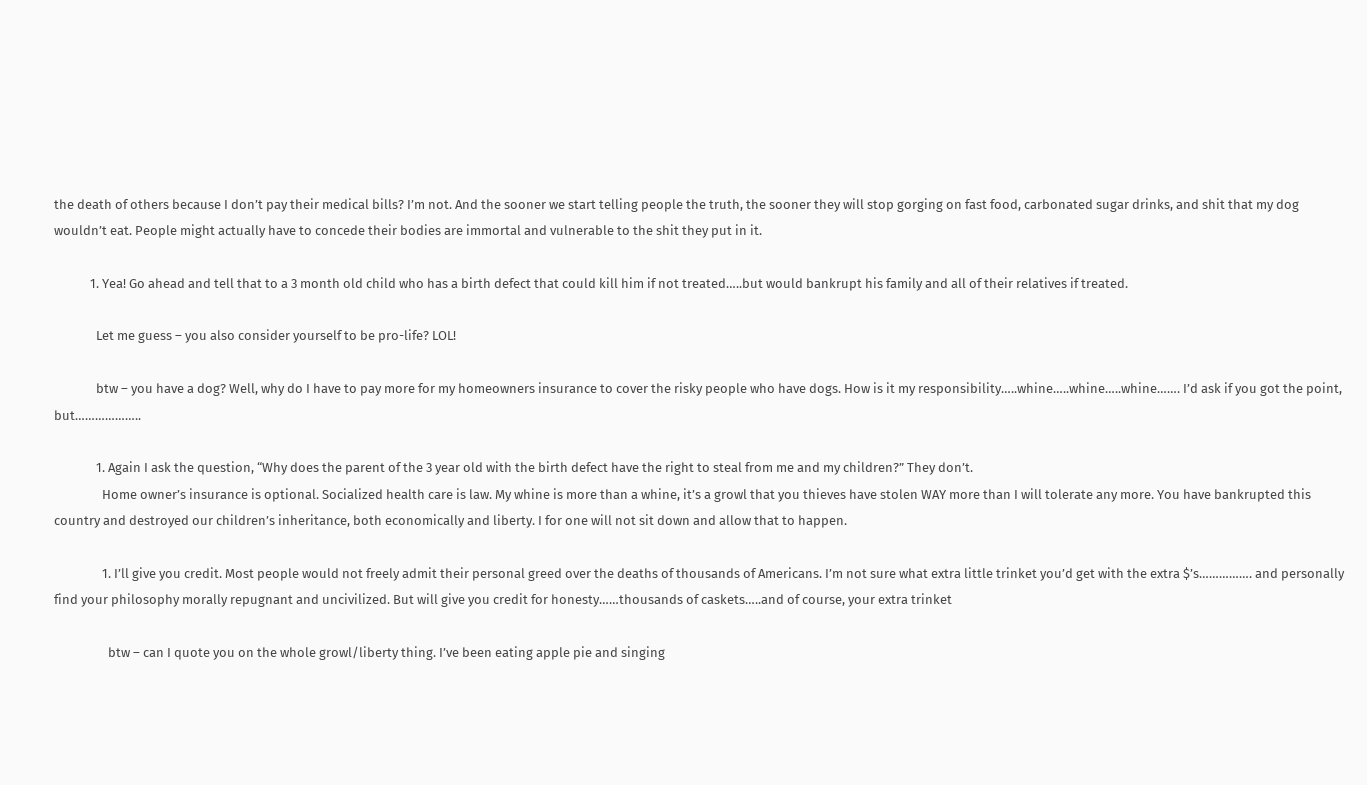the death of others because I don’t pay their medical bills? I’m not. And the sooner we start telling people the truth, the sooner they will stop gorging on fast food, carbonated sugar drinks, and shit that my dog wouldn’t eat. People might actually have to concede their bodies are immortal and vulnerable to the shit they put in it.

            1. Yea! Go ahead and tell that to a 3 month old child who has a birth defect that could kill him if not treated…..but would bankrupt his family and all of their relatives if treated.

              Let me guess – you also consider yourself to be pro-life? LOL!

              btw – you have a dog? Well, why do I have to pay more for my homeowners insurance to cover the risky people who have dogs. How is it my responsibility…..whine…..whine…..whine……. I’d ask if you got the point, but………………..

              1. Again I ask the question, “Why does the parent of the 3 year old with the birth defect have the right to steal from me and my children?” They don’t.
                Home owner’s insurance is optional. Socialized health care is law. My whine is more than a whine, it’s a growl that you thieves have stolen WAY more than I will tolerate any more. You have bankrupted this country and destroyed our children’s inheritance, both economically and liberty. I for one will not sit down and allow that to happen.

                1. I’ll give you credit. Most people would not freely admit their personal greed over the deaths of thousands of Americans. I’m not sure what extra little trinket you’d get with the extra $’s……………. and personally find your philosophy morally repugnant and uncivilized. But will give you credit for honesty……thousands of caskets…..and of course, your extra trinket

                  btw – can I quote you on the whole growl/liberty thing. I’ve been eating apple pie and singing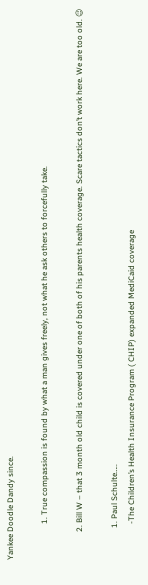Yankee Doodle Dandy since.

                  1. True compassion is found by what a man gives freely, not what he ask others to forcefully take.

              2. Bill W – that 3 month old child is covered under one of both of his parents health coverage. Scare tactics don’t work here. We are too old. 😉

                1. Paul Schulte…..
                  -The Children’s Health Insurance Program ( CHIP) expanded MediCaid coverage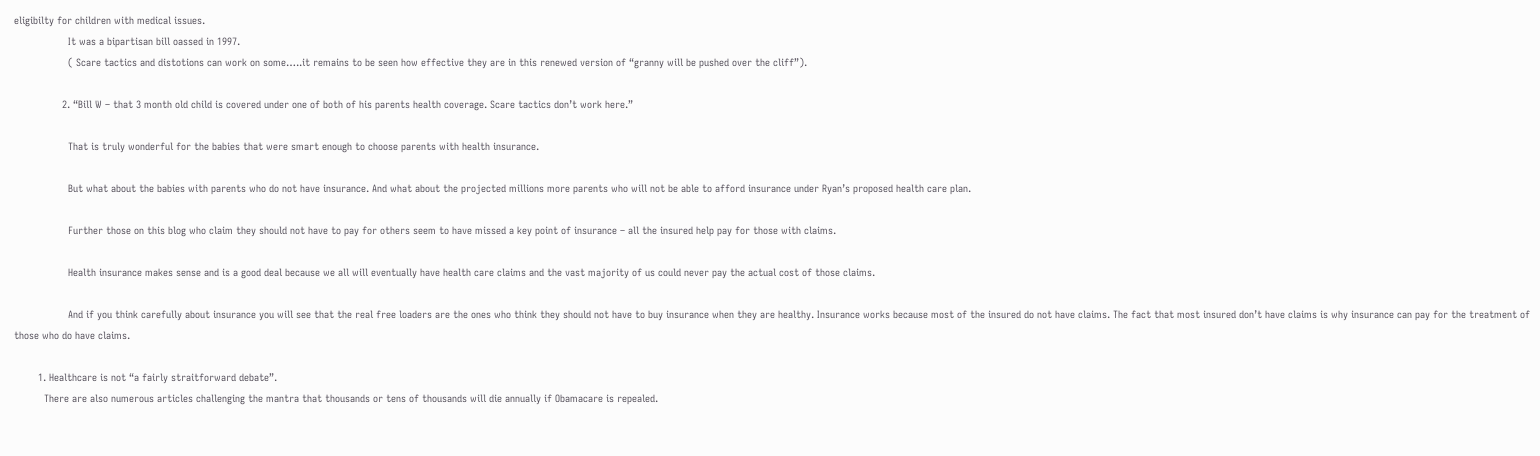eligibilty for children with medical issues.
                  It was a bipartisan bill oassed in 1997.
                  ( Scare tactics and distotions can work on some…..it remains to be seen how effective they are in this renewed version of “granny will be pushed over the cliff”).

                2. “Bill W – that 3 month old child is covered under one of both of his parents health coverage. Scare tactics don’t work here.”

                  That is truly wonderful for the babies that were smart enough to choose parents with health insurance.

                  But what about the babies with parents who do not have insurance. And what about the projected millions more parents who will not be able to afford insurance under Ryan’s proposed health care plan.

                  Further those on this blog who claim they should not have to pay for others seem to have missed a key point of insurance – all the insured help pay for those with claims.

                  Health insurance makes sense and is a good deal because we all will eventually have health care claims and the vast majority of us could never pay the actual cost of those claims.

                  And if you think carefully about insurance you will see that the real free loaders are the ones who think they should not have to buy insurance when they are healthy. Insurance works because most of the insured do not have claims. The fact that most insured don’t have claims is why insurance can pay for the treatment of those who do have claims.

        1. Healthcare is not “a fairly straitforward debate”.
          There are also numerous articles challenging the mantra that thousands or tens of thousands will die annually if Obamacare is repealed.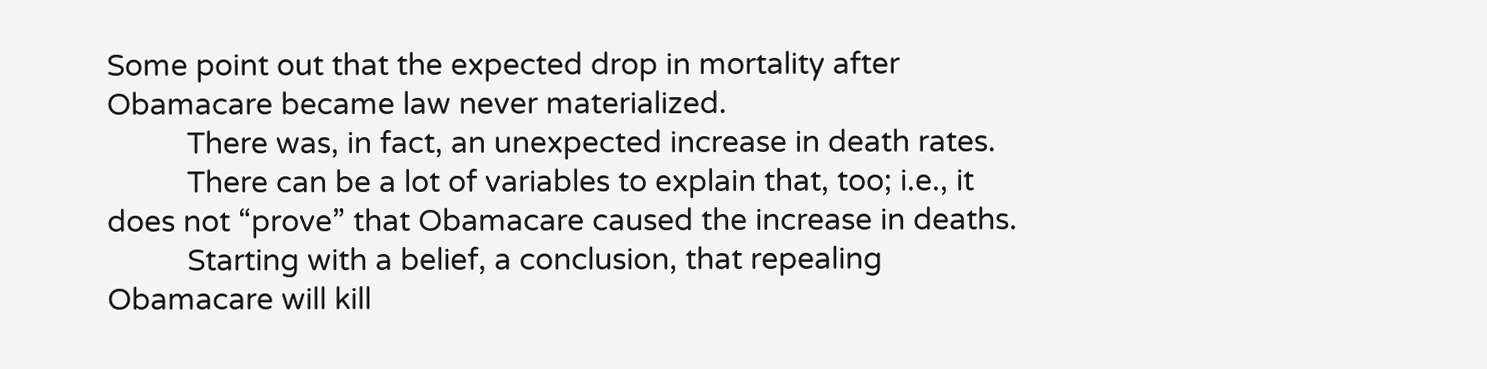Some point out that the expected drop in mortality after Obamacare became law never materialized.
          There was, in fact, an unexpected increase in death rates.
          There can be a lot of variables to explain that, too; i.e., it does not “prove” that Obamacare caused the increase in deaths.
          Starting with a belief, a conclusion, that repealing Obamacare will kill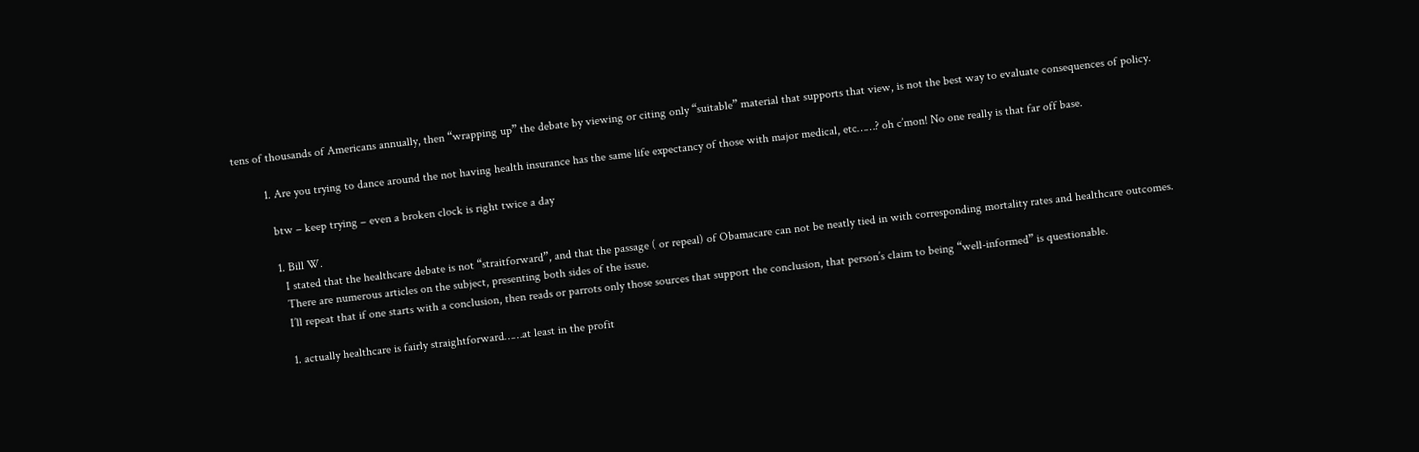tens of thousands of Americans annually, then “wrapping up” the debate by viewing or citing only “suitable” material that supports that view, is not the best way to evaluate consequences of policy.

          1. Are you trying to dance around the not having health insurance has the same life expectancy of those with major medical, etc……? oh c’mon! No one really is that far off base.

            btw – keep trying – even a broken clock is right twice a day

            1. Bill W.
              I stated that the healthcare debate is not “straitforward”, and that the passage ( or repeal) of Obamacare can not be neatly tied in with corresponding mortality rates and healthcare outcomes.
              There are numerous articles on the subject, presenting both sides of the issue.
              I’ll repeat that if one starts with a conclusion, then reads or parrots only those sources that support the conclusion, that person’s claim to being “well-informed” is questionable.

              1. actually healthcare is fairly straightforward……at least in the profit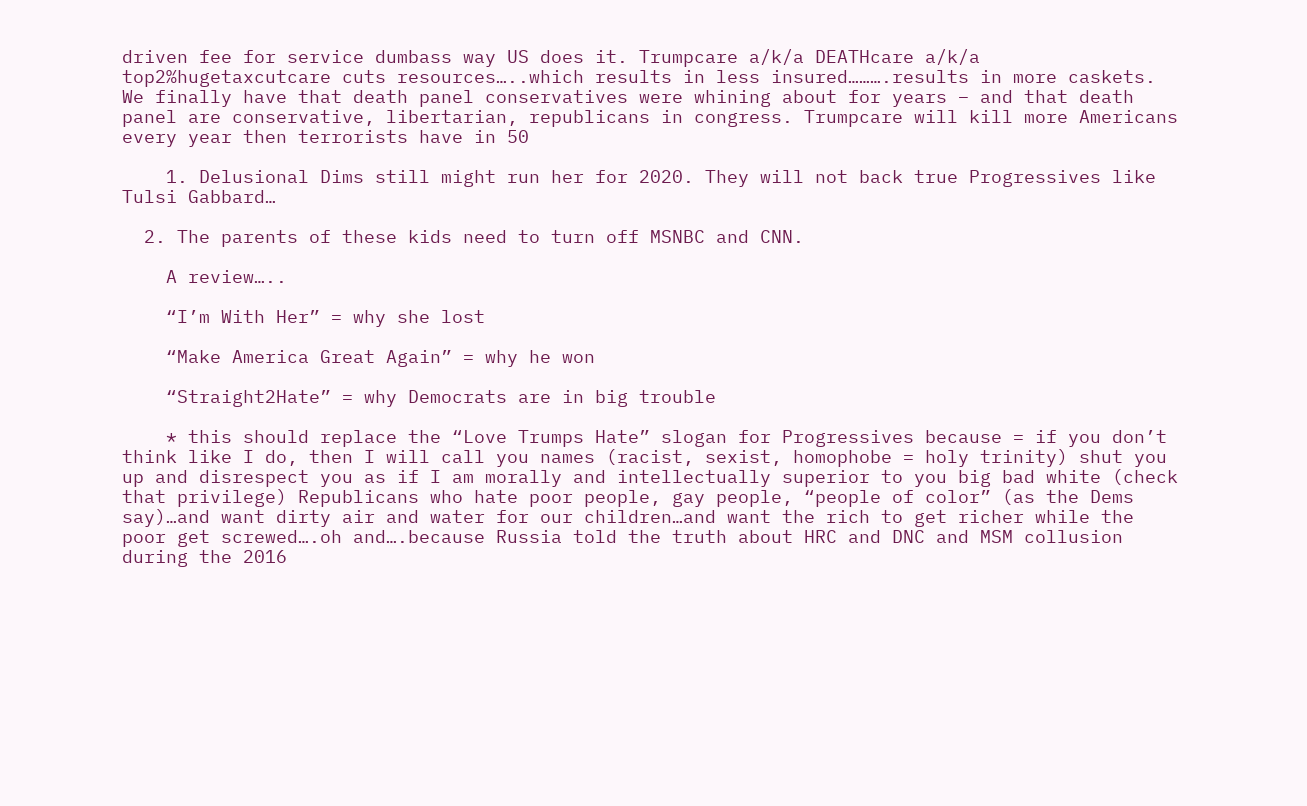driven fee for service dumbass way US does it. Trumpcare a/k/a DEATHcare a/k/a top2%hugetaxcutcare cuts resources…..which results in less insured……….results in more caskets. We finally have that death panel conservatives were whining about for years – and that death panel are conservative, libertarian, republicans in congress. Trumpcare will kill more Americans every year then terrorists have in 50

    1. Delusional Dims still might run her for 2020. They will not back true Progressives like Tulsi Gabbard…

  2. The parents of these kids need to turn off MSNBC and CNN.

    A review…..

    “I’m With Her” = why she lost

    “Make America Great Again” = why he won

    “Straight2Hate” = why Democrats are in big trouble

    * this should replace the “Love Trumps Hate” slogan for Progressives because = if you don’t think like I do, then I will call you names (racist, sexist, homophobe = holy trinity) shut you up and disrespect you as if I am morally and intellectually superior to you big bad white (check that privilege) Republicans who hate poor people, gay people, “people of color” (as the Dems say)…and want dirty air and water for our children…and want the rich to get richer while the poor get screwed….oh and….because Russia told the truth about HRC and DNC and MSM collusion during the 2016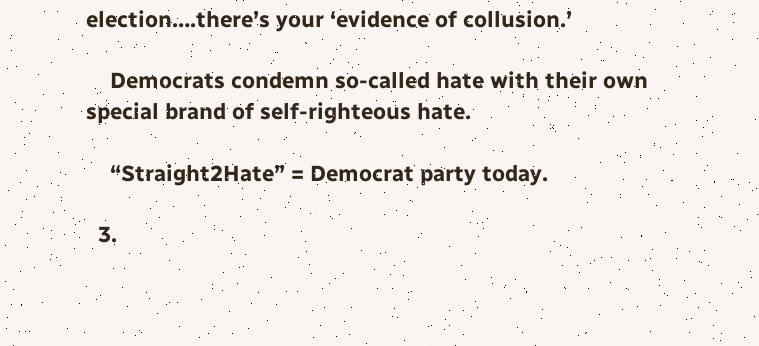election….there’s your ‘evidence of collusion.’

    Democrats condemn so-called hate with their own special brand of self-righteous hate.

    “Straight2Hate” = Democrat party today.

  3.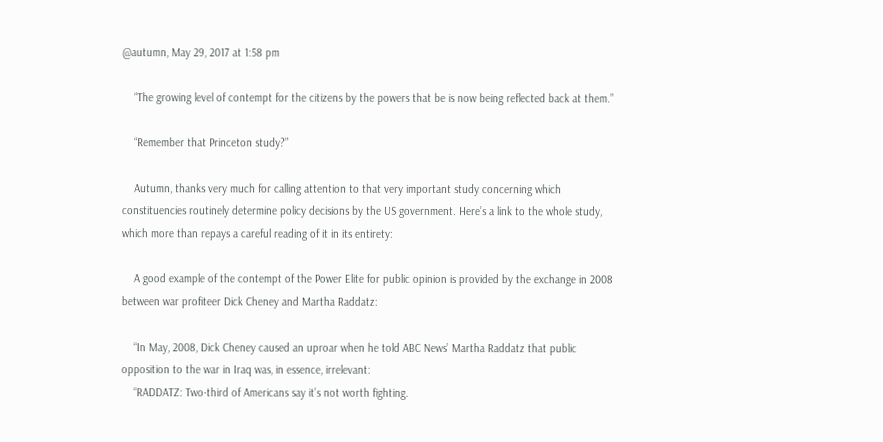@autumn, May 29, 2017 at 1:58 pm

    “The growing level of contempt for the citizens by the powers that be is now being reflected back at them.”

    “Remember that Princeton study?”

    Autumn, thanks very much for calling attention to that very important study concerning which constituencies routinely determine policy decisions by the US government. Here’s a link to the whole study, which more than repays a careful reading of it in its entirety:

    A good example of the contempt of the Power Elite for public opinion is provided by the exchange in 2008 between war profiteer Dick Cheney and Martha Raddatz:

    “In May, 2008, Dick Cheney caused an uproar when he told ABC News’ Martha Raddatz that public opposition to the war in Iraq was, in essence, irrelevant:
    “RADDATZ: Two-third of Americans say it’s not worth fighting.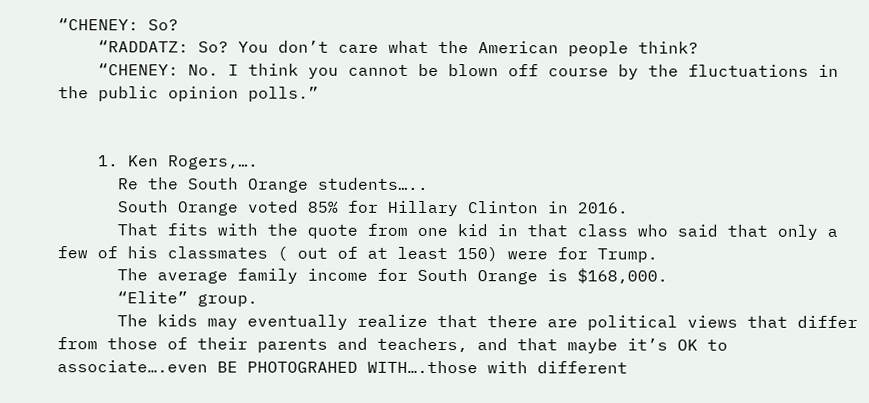“CHENEY: So?
    “RADDATZ: So? You don’t care what the American people think?
    “CHENEY: No. I think you cannot be blown off course by the fluctuations in the public opinion polls.”


    1. Ken Rogers,….
      Re the South Orange students…..
      South Orange voted 85% for Hillary Clinton in 2016.
      That fits with the quote from one kid in that class who said that only a few of his classmates ( out of at least 150) were for Trump.
      The average family income for South Orange is $168,000.
      “Elite” group.
      The kids may eventually realize that there are political views that differ from those of their parents and teachers, and that maybe it’s OK to associate….even BE PHOTOGRAHED WITH….those with different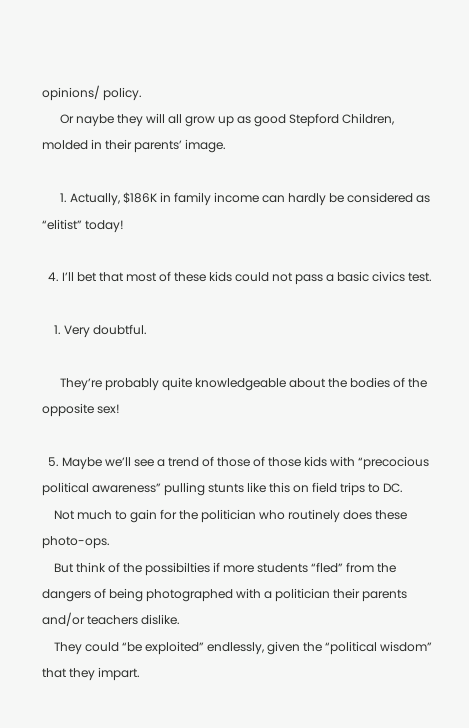opinions/ policy.
      Or naybe they will all grow up as good Stepford Children, molded in their parents’ image.

      1. Actually, $186K in family income can hardly be considered as “elitist” today!

  4. I’ll bet that most of these kids could not pass a basic civics test.

    1. Very doubtful.

      They’re probably quite knowledgeable about the bodies of the opposite sex!

  5. Maybe we’ll see a trend of those of those kids with “precocious political awareness” pulling stunts like this on field trips to DC.
    Not much to gain for the politician who routinely does these photo-ops.
    But think of the possibilties if more students “fled” from the dangers of being photographed with a politician their parents and/or teachers dislike.
    They could “be exploited” endlessly, given the “political wisdom” that they impart.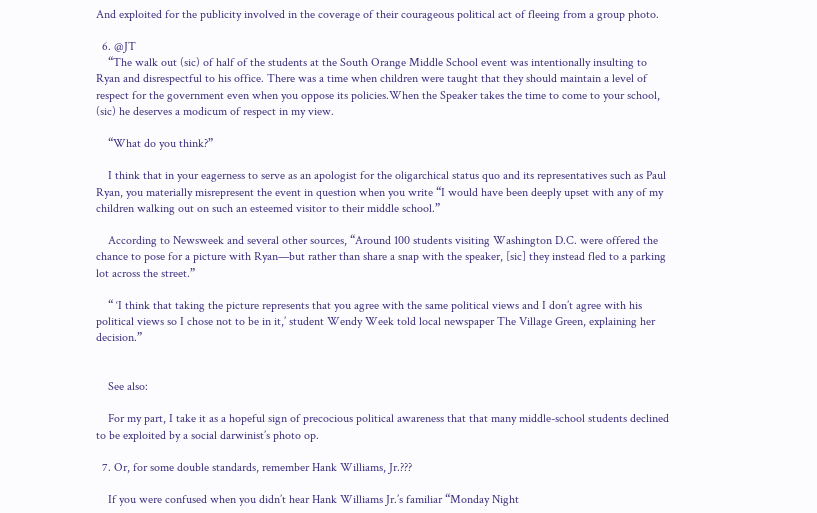And exploited for the publicity involved in the coverage of their courageous political act of fleeing from a group photo.

  6. @JT
    “The walk out (sic) of half of the students at the South Orange Middle School event was intentionally insulting to Ryan and disrespectful to his office. There was a time when children were taught that they should maintain a level of respect for the government even when you oppose its policies.When the Speaker takes the time to come to your school, (sic) he deserves a modicum of respect in my view.

    “What do you think?”

    I think that in your eagerness to serve as an apologist for the oligarchical status quo and its representatives such as Paul Ryan, you materially misrepresent the event in question when you write “I would have been deeply upset with any of my children walking out on such an esteemed visitor to their middle school.”

    According to Newsweek and several other sources, “Around 100 students visiting Washington D.C. were offered the chance to pose for a picture with Ryan—but rather than share a snap with the speaker, [sic] they instead fled to a parking lot across the street.”

    “ ‘I think that taking the picture represents that you agree with the same political views and I don’t agree with his political views so I chose not to be in it,’ student Wendy Week told local newspaper The Village Green, explaining her decision.”


    See also:

    For my part, I take it as a hopeful sign of precocious political awareness that that many middle-school students declined to be exploited by a social darwinist’s photo op.

  7. Or, for some double standards, remember Hank Williams, Jr.???

    If you were confused when you didn’t hear Hank Williams Jr.’s familiar “Monday Night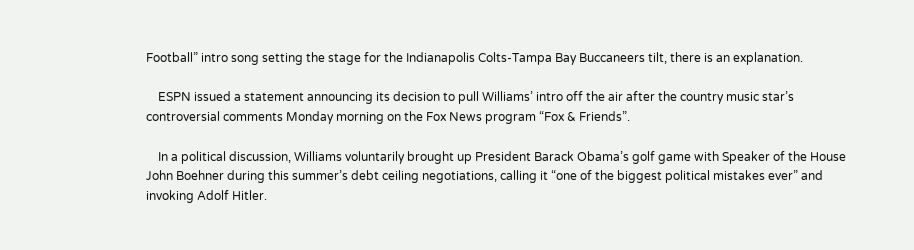Football” intro song setting the stage for the Indianapolis Colts-Tampa Bay Buccaneers tilt, there is an explanation.

    ESPN issued a statement announcing its decision to pull Williams’ intro off the air after the country music star’s controversial comments Monday morning on the Fox News program “Fox & Friends”.

    In a political discussion, Williams voluntarily brought up President Barack Obama’s golf game with Speaker of the House John Boehner during this summer’s debt ceiling negotiations, calling it “one of the biggest political mistakes ever” and invoking Adolf Hitler.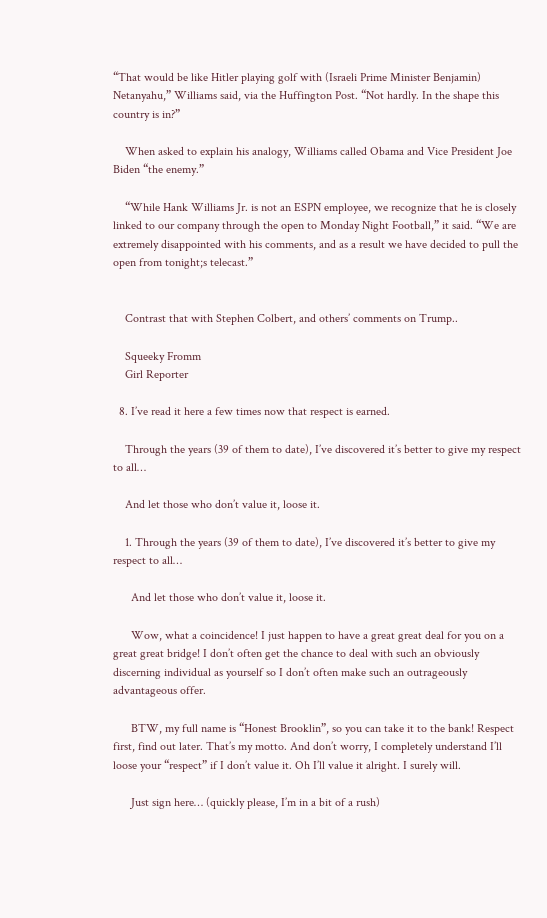“That would be like Hitler playing golf with (Israeli Prime Minister Benjamin) Netanyahu,” Williams said, via the Huffington Post. “Not hardly. In the shape this country is in?”

    When asked to explain his analogy, Williams called Obama and Vice President Joe Biden “the enemy.”

    “While Hank Williams Jr. is not an ESPN employee, we recognize that he is closely linked to our company through the open to Monday Night Football,” it said. “We are extremely disappointed with his comments, and as a result we have decided to pull the open from tonight;s telecast.”


    Contrast that with Stephen Colbert, and others’ comments on Trump..

    Squeeky Fromm
    Girl Reporter

  8. I’ve read it here a few times now that respect is earned.

    Through the years (39 of them to date), I’ve discovered it’s better to give my respect to all…

    And let those who don’t value it, loose it.

    1. Through the years (39 of them to date), I’ve discovered it’s better to give my respect to all…

      And let those who don’t value it, loose it.

      Wow, what a coincidence! I just happen to have a great great deal for you on a great great bridge! I don’t often get the chance to deal with such an obviously discerning individual as yourself so I don’t often make such an outrageously advantageous offer.

      BTW, my full name is “Honest Brooklin”, so you can take it to the bank! Respect first, find out later. That’s my motto. And don’t worry, I completely understand I’ll loose your “respect” if I don’t value it. Oh I’ll value it alright. I surely will.

      Just sign here… (quickly please, I’m in a bit of a rush)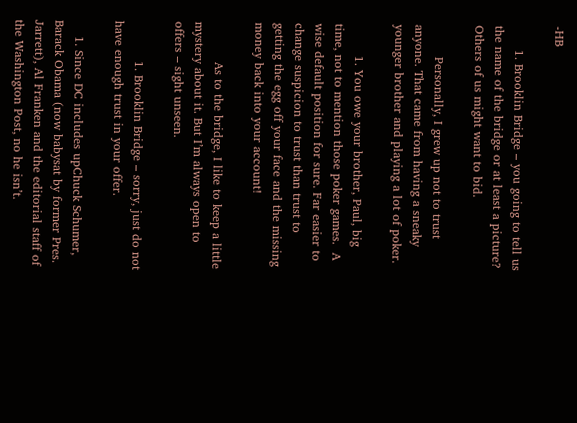-HB

      1. Brooklin Bridge – you going to tell us the name of the bridge or at least a picture? Others of us might want to bid.

        Personally, I grew up not to trust anyone. That came from having a sneaky younger brother and playing a lot of poker.

        1. You owe your brother, Paul, big time, not to mention those poker games.  A wise default position for sure. Far easier to change suspicion to trust than trust to getting the egg off your face and the missing money back into your account!

          As to the bridge, I like to keep a little mystery about it. But I’m always open to offers – sight unseen.

          1. Brooklin Bridge – sorry, just do not have enough trust in your offer.

    1. Since DC includes upChuck Schumer, Barack Obama (now babysat by former Pres. Jarrett), Al Franken and the editorial staff of the Washington Post, no he isn’t.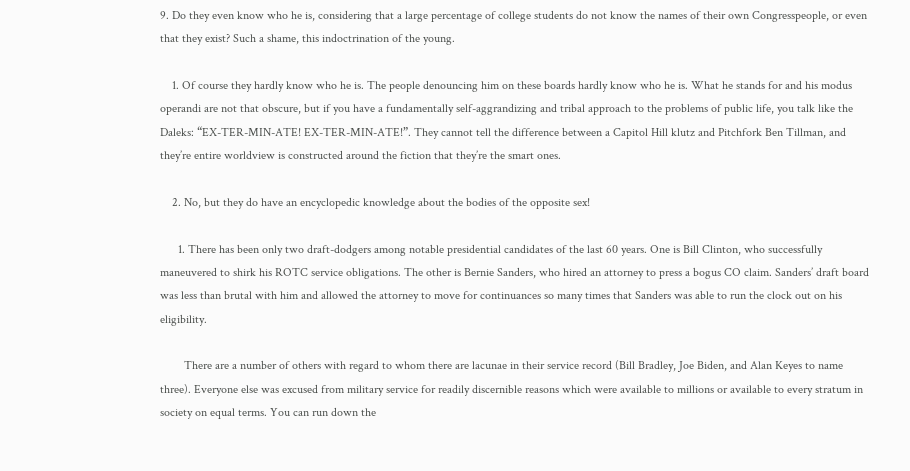9. Do they even know who he is, considering that a large percentage of college students do not know the names of their own Congresspeople, or even that they exist? Such a shame, this indoctrination of the young.

    1. Of course they hardly know who he is. The people denouncing him on these boards hardly know who he is. What he stands for and his modus operandi are not that obscure, but if you have a fundamentally self-aggrandizing and tribal approach to the problems of public life, you talk like the Daleks: “EX-TER-MIN-ATE! EX-TER-MIN-ATE!”. They cannot tell the difference between a Capitol Hill klutz and Pitchfork Ben Tillman, and they’re entire worldview is constructed around the fiction that they’re the smart ones.

    2. No, but they do have an encyclopedic knowledge about the bodies of the opposite sex!

      1. There has been only two draft-dodgers among notable presidential candidates of the last 60 years. One is Bill Clinton, who successfully maneuvered to shirk his ROTC service obligations. The other is Bernie Sanders, who hired an attorney to press a bogus CO claim. Sanders’ draft board was less than brutal with him and allowed the attorney to move for continuances so many times that Sanders was able to run the clock out on his eligibility.

        There are a number of others with regard to whom there are lacunae in their service record (Bill Bradley, Joe Biden, and Alan Keyes to name three). Everyone else was excused from military service for readily discernible reasons which were available to millions or available to every stratum in society on equal terms. You can run down the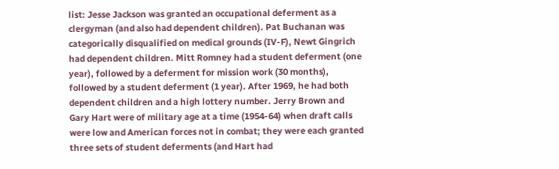list: Jesse Jackson was granted an occupational deferment as a clergyman (and also had dependent children). Pat Buchanan was categorically disqualified on medical grounds (IV-F), Newt Gingrich had dependent children. Mitt Romney had a student deferment (one year), followed by a deferment for mission work (30 months), followed by a student deferment (1 year). After 1969, he had both dependent children and a high lottery number. Jerry Brown and Gary Hart were of military age at a time (1954-64) when draft calls were low and American forces not in combat; they were each granted three sets of student deferments (and Hart had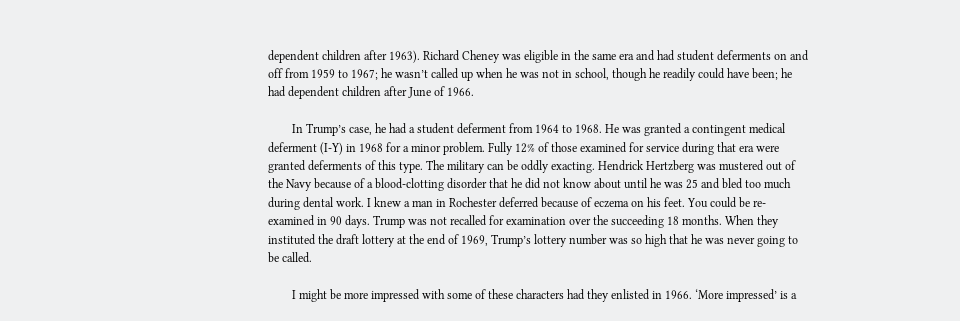dependent children after 1963). Richard Cheney was eligible in the same era and had student deferments on and off from 1959 to 1967; he wasn’t called up when he was not in school, though he readily could have been; he had dependent children after June of 1966.

        In Trump’s case, he had a student deferment from 1964 to 1968. He was granted a contingent medical deferment (I-Y) in 1968 for a minor problem. Fully 12% of those examined for service during that era were granted deferments of this type. The military can be oddly exacting. Hendrick Hertzberg was mustered out of the Navy because of a blood-clotting disorder that he did not know about until he was 25 and bled too much during dental work. I knew a man in Rochester deferred because of eczema on his feet. You could be re-examined in 90 days. Trump was not recalled for examination over the succeeding 18 months. When they instituted the draft lottery at the end of 1969, Trump’s lottery number was so high that he was never going to be called.

        I might be more impressed with some of these characters had they enlisted in 1966. ‘More impressed’ is a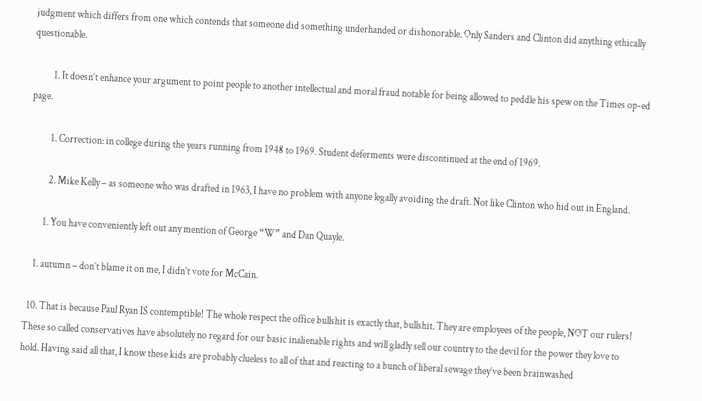judgment which differs from one which contends that someone did something underhanded or dishonorable. Only Sanders and Clinton did anything ethically questionable.

          1. It doesn’t enhance your argument to point people to another intellectual and moral fraud notable for being allowed to peddle his spew on the Times op-ed page.

          1. Correction: in college during the years running from 1948 to 1969. Student deferments were discontinued at the end of 1969.

          2. Mike Kelly – as someone who was drafted in 1963, I have no problem with anyone legally avoiding the draft. Not like Clinton who hid out in England.

        1. You have conveniently left out any mention of George “W” and Dan Quayle.

    1. autumn – don’t blame it on me, I didn’t vote for McCain.

  10. That is because Paul Ryan IS contemptible! The whole respect the office bullshit is exactly that, bullshit. They are employees of the people, NOT our rulers! These so called conservatives have absolutely no regard for our basic inalienable rights and will gladly sell our country to the devil for the power they love to hold. Having said all that, I know these kids are probably clueless to all of that and reacting to a bunch of liberal sewage they’ve been brainwashed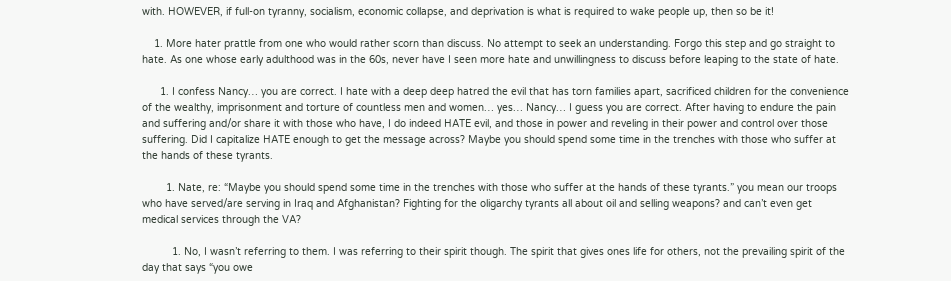with. HOWEVER, if full-on tyranny, socialism, economic collapse, and deprivation is what is required to wake people up, then so be it!

    1. More hater prattle from one who would rather scorn than discuss. No attempt to seek an understanding. Forgo this step and go straight to hate. As one whose early adulthood was in the 60s, never have I seen more hate and unwillingness to discuss before leaping to the state of hate.

      1. I confess Nancy… you are correct. I hate with a deep deep hatred the evil that has torn families apart, sacrificed children for the convenience of the wealthy, imprisonment and torture of countless men and women… yes… Nancy… I guess you are correct. After having to endure the pain and suffering and/or share it with those who have, I do indeed HATE evil, and those in power and reveling in their power and control over those suffering. Did I capitalize HATE enough to get the message across? Maybe you should spend some time in the trenches with those who suffer at the hands of these tyrants.

        1. Nate, re: “Maybe you should spend some time in the trenches with those who suffer at the hands of these tyrants.” you mean our troops who have served/are serving in Iraq and Afghanistan? Fighting for the oligarchy tyrants all about oil and selling weapons? and can’t even get medical services through the VA?

          1. No, I wasn’t referring to them. I was referring to their spirit though. The spirit that gives ones life for others, not the prevailing spirit of the day that says “you owe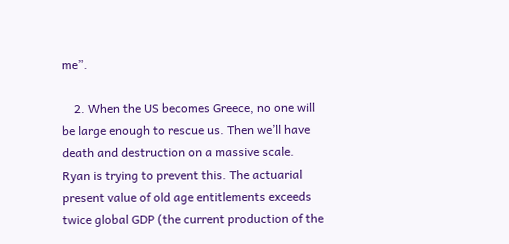me”.

    2. When the US becomes Greece, no one will be large enough to rescue us. Then we’ll have death and destruction on a massive scale. Ryan is trying to prevent this. The actuarial present value of old age entitlements exceeds twice global GDP (the current production of the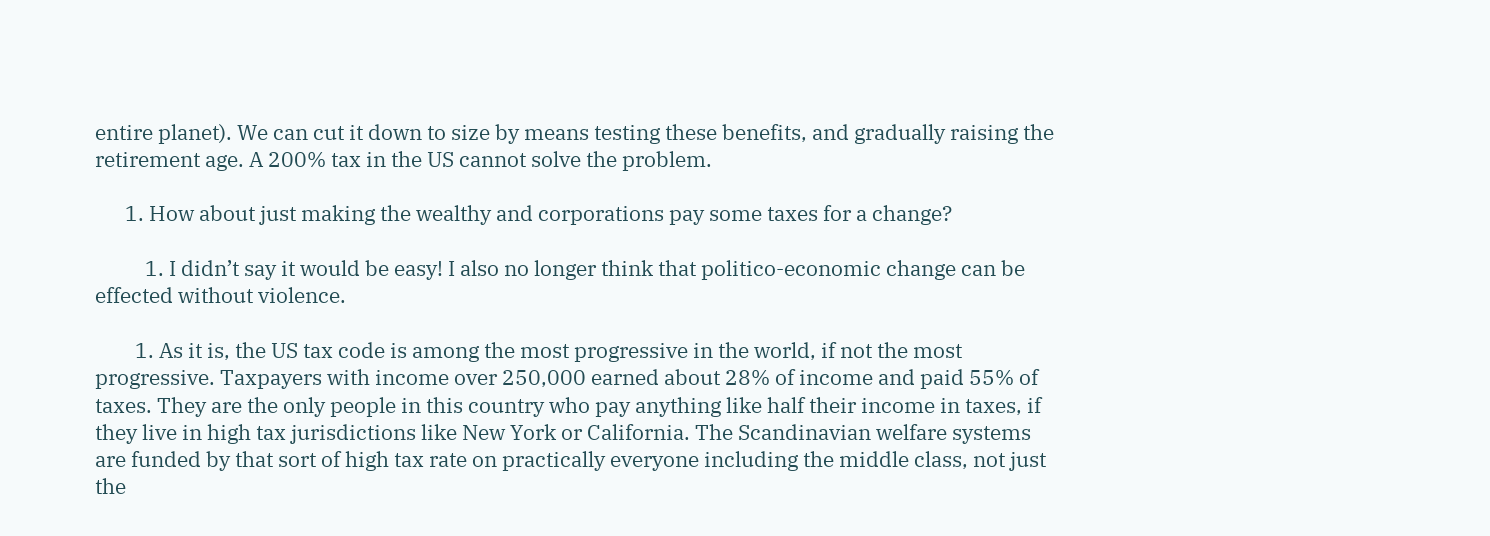entire planet). We can cut it down to size by means testing these benefits, and gradually raising the retirement age. A 200% tax in the US cannot solve the problem.

      1. How about just making the wealthy and corporations pay some taxes for a change?

          1. I didn’t say it would be easy! I also no longer think that politico-economic change can be effected without violence.

        1. As it is, the US tax code is among the most progressive in the world, if not the most progressive. Taxpayers with income over 250,000 earned about 28% of income and paid 55% of taxes. They are the only people in this country who pay anything like half their income in taxes, if they live in high tax jurisdictions like New York or California. The Scandinavian welfare systems are funded by that sort of high tax rate on practically everyone including the middle class, not just the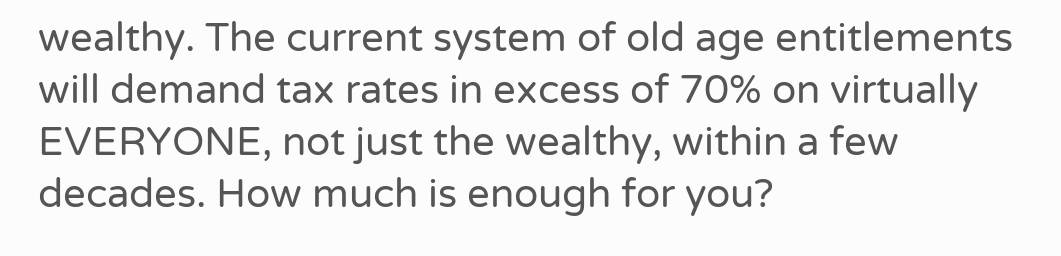wealthy. The current system of old age entitlements will demand tax rates in excess of 70% on virtually EVERYONE, not just the wealthy, within a few decades. How much is enough for you?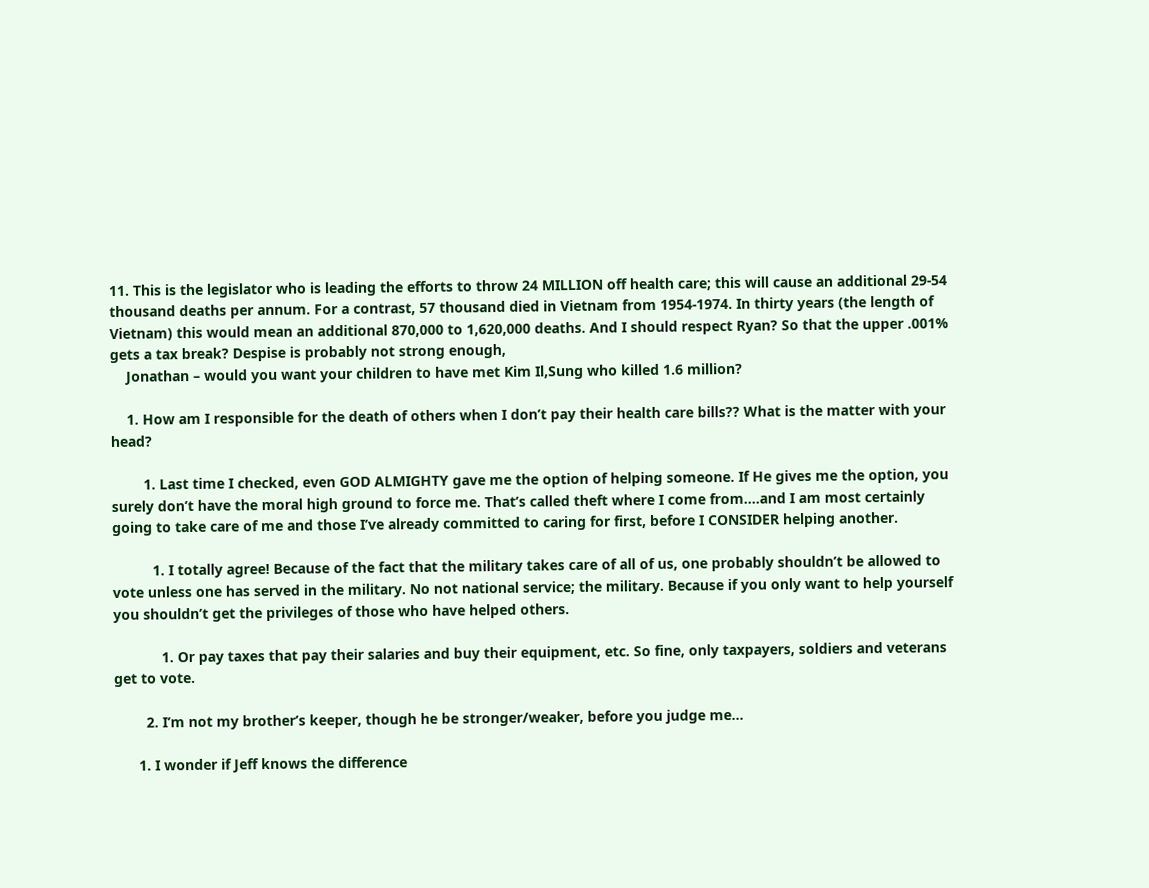11. This is the legislator who is leading the efforts to throw 24 MILLION off health care; this will cause an additional 29-54 thousand deaths per annum. For a contrast, 57 thousand died in Vietnam from 1954-1974. In thirty years (the length of Vietnam) this would mean an additional 870,000 to 1,620,000 deaths. And I should respect Ryan? So that the upper .001% gets a tax break? Despise is probably not strong enough,
    Jonathan – would you want your children to have met Kim Il,Sung who killed 1.6 million?

    1. How am I responsible for the death of others when I don’t pay their health care bills?? What is the matter with your head?

        1. Last time I checked, even GOD ALMIGHTY gave me the option of helping someone. If He gives me the option, you surely don’t have the moral high ground to force me. That’s called theft where I come from….and I am most certainly going to take care of me and those I’ve already committed to caring for first, before I CONSIDER helping another.

          1. I totally agree! Because of the fact that the military takes care of all of us, one probably shouldn’t be allowed to vote unless one has served in the military. No not national service; the military. Because if you only want to help yourself you shouldn’t get the privileges of those who have helped others.

            1. Or pay taxes that pay their salaries and buy their equipment, etc. So fine, only taxpayers, soldiers and veterans get to vote.

        2. I’m not my brother’s keeper, though he be stronger/weaker, before you judge me…

      1. I wonder if Jeff knows the difference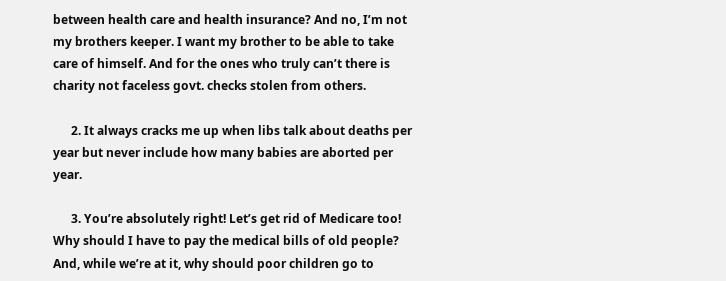between health care and health insurance? And no, I’m not my brothers keeper. I want my brother to be able to take care of himself. And for the ones who truly can’t there is charity not faceless govt. checks stolen from others.

      2. It always cracks me up when libs talk about deaths per year but never include how many babies are aborted per year.

      3. You’re absolutely right! Let’s get rid of Medicare too! Why should I have to pay the medical bills of old people? And, while we’re at it, why should poor children go to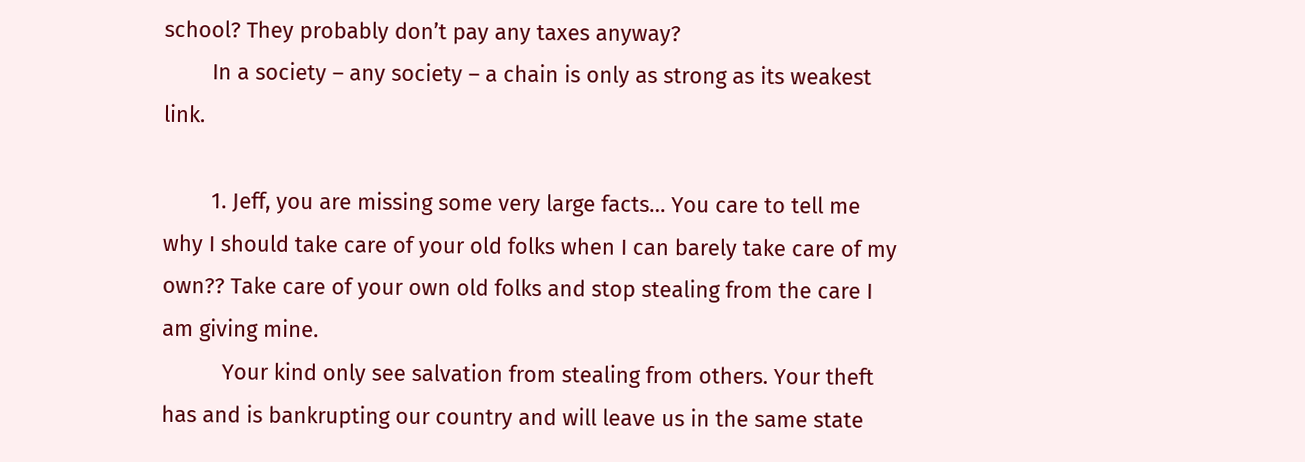school? They probably don’t pay any taxes anyway?
        In a society – any society – a chain is only as strong as its weakest link.

        1. Jeff, you are missing some very large facts… You care to tell me why I should take care of your old folks when I can barely take care of my own?? Take care of your own old folks and stop stealing from the care I am giving mine.
          Your kind only see salvation from stealing from others. Your theft has and is bankrupting our country and will leave us in the same state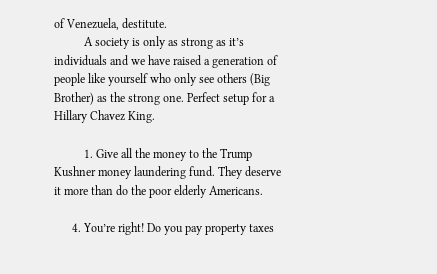of Venezuela, destitute.
          A society is only as strong as it’s individuals and we have raised a generation of people like yourself who only see others (Big Brother) as the strong one. Perfect setup for a Hillary Chavez King.

          1. Give all the money to the Trump Kushner money laundering fund. They deserve it more than do the poor elderly Americans.

      4. You’re right! Do you pay property taxes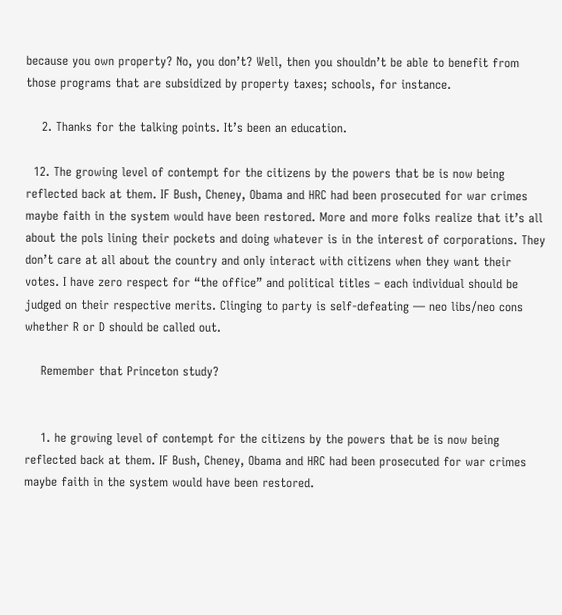because you own property? No, you don’t? Well, then you shouldn’t be able to benefit from those programs that are subsidized by property taxes; schools, for instance.

    2. Thanks for the talking points. It’s been an education.

  12. The growing level of contempt for the citizens by the powers that be is now being reflected back at them. IF Bush, Cheney, Obama and HRC had been prosecuted for war crimes maybe faith in the system would have been restored. More and more folks realize that it’s all about the pols lining their pockets and doing whatever is in the interest of corporations. They don’t care at all about the country and only interact with citizens when they want their votes. I have zero respect for “the office” and political titles – each individual should be judged on their respective merits. Clinging to party is self-defeating — neo libs/neo cons whether R or D should be called out.

    Remember that Princeton study?


    1. he growing level of contempt for the citizens by the powers that be is now being reflected back at them. IF Bush, Cheney, Obama and HRC had been prosecuted for war crimes maybe faith in the system would have been restored.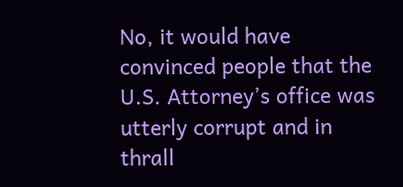No, it would have convinced people that the U.S. Attorney’s office was utterly corrupt and in thrall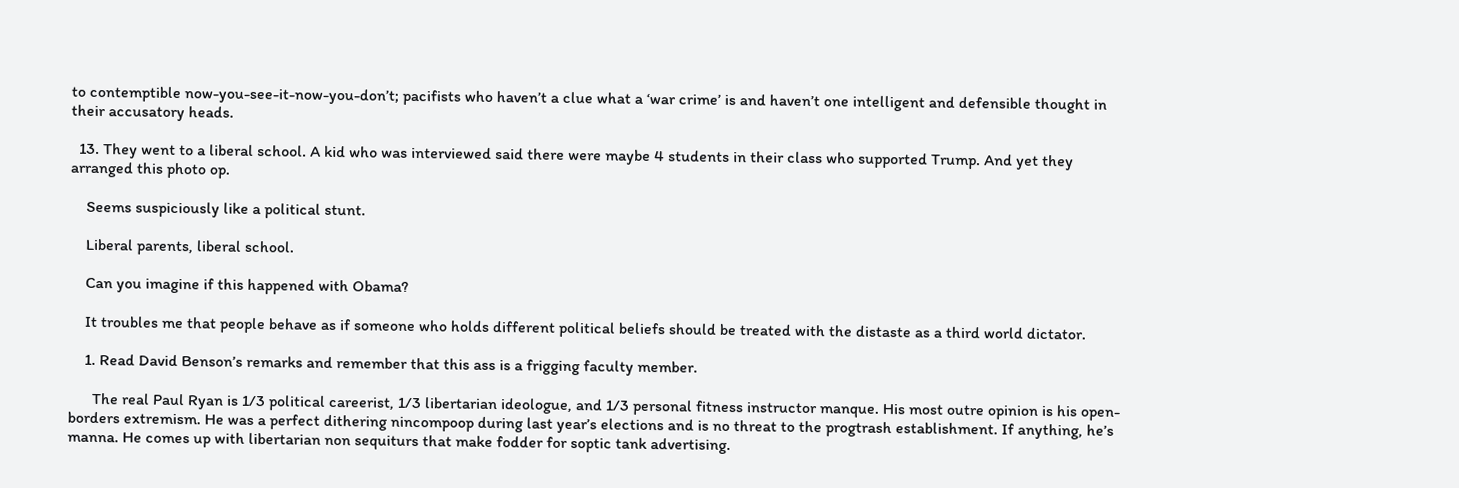to contemptible now-you-see-it-now-you-don’t; pacifists who haven’t a clue what a ‘war crime’ is and haven’t one intelligent and defensible thought in their accusatory heads.

  13. They went to a liberal school. A kid who was interviewed said there were maybe 4 students in their class who supported Trump. And yet they arranged this photo op.

    Seems suspiciously like a political stunt.

    Liberal parents, liberal school.

    Can you imagine if this happened with Obama?

    It troubles me that people behave as if someone who holds different political beliefs should be treated with the distaste as a third world dictator.

    1. Read David Benson’s remarks and remember that this ass is a frigging faculty member.

      The real Paul Ryan is 1/3 political careerist, 1/3 libertarian ideologue, and 1/3 personal fitness instructor manque. His most outre opinion is his open-borders extremism. He was a perfect dithering nincompoop during last year’s elections and is no threat to the progtrash establishment. If anything, he’s manna. He comes up with libertarian non sequiturs that make fodder for soptic tank advertising.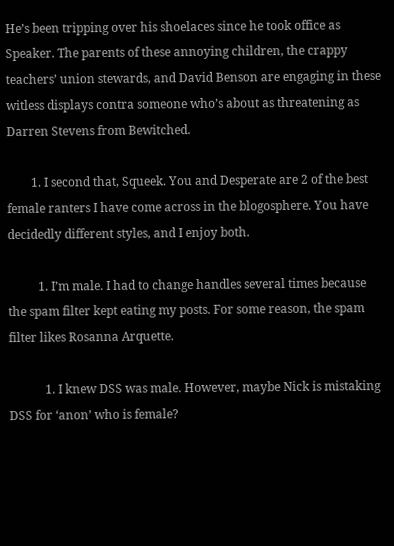He’s been tripping over his shoelaces since he took office as Speaker. The parents of these annoying children, the crappy teachers’ union stewards, and David Benson are engaging in these witless displays contra someone who’s about as threatening as Darren Stevens from Bewitched.

        1. I second that, Squeek. You and Desperate are 2 of the best female ranters I have come across in the blogosphere. You have decidedly different styles, and I enjoy both.

          1. I’m male. I had to change handles several times because the spam filter kept eating my posts. For some reason, the spam filter likes Rosanna Arquette.

            1. I knew DSS was male. However, maybe Nick is mistaking DSS for ‘anon’ who is female?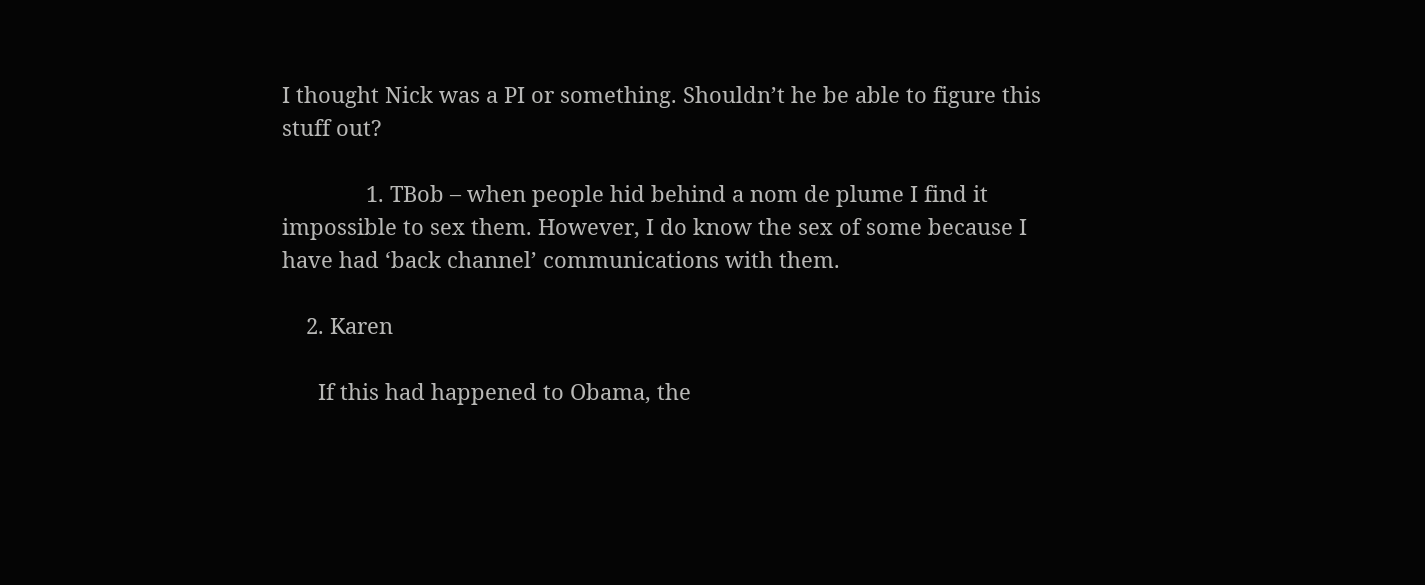I thought Nick was a PI or something. Shouldn’t he be able to figure this stuff out?

              1. TBob – when people hid behind a nom de plume I find it impossible to sex them. However, I do know the sex of some because I have had ‘back channel’ communications with them.

    2. Karen

      If this had happened to Obama, the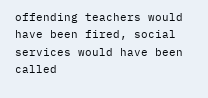offending teachers would have been fired, social services would have been called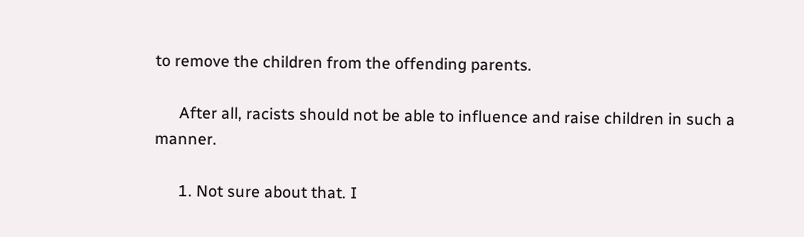to remove the children from the offending parents.

      After all, racists should not be able to influence and raise children in such a manner.

      1. Not sure about that. I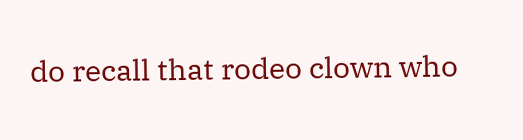do recall that rodeo clown who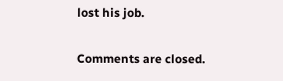lost his job.

Comments are closed.